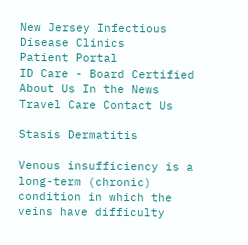New Jersey Infectious Disease Clinics
Patient Portal
ID Care - Board Certified About Us In the News Travel Care Contact Us

Stasis Dermatitis

Venous insufficiency is a long-term (chronic) condition in which the veins have difficulty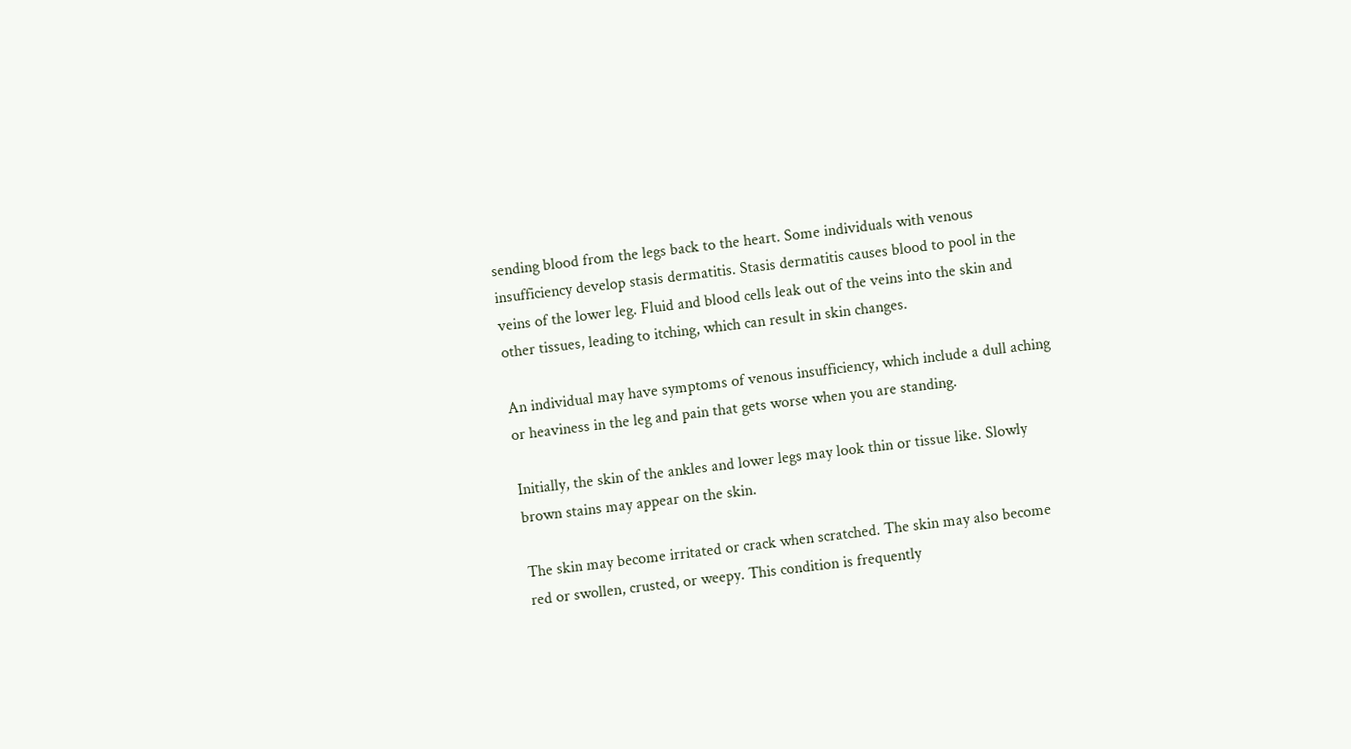sending blood from the legs back to the heart. Some individuals with venous insufficiency develop stasis dermatitis. Stasis dermatitis causes blood to pool in the veins of the lower leg. Fluid and blood cells leak out of the veins into the skin and other tissues, leading to itching, which can result in skin changes.

An individual may have symptoms of venous insufficiency, which include a dull aching or heaviness in the leg and pain that gets worse when you are standing.

Initially, the skin of the ankles and lower legs may look thin or tissue like. Slowly brown stains may appear on the skin.

The skin may become irritated or crack when scratched. The skin may also become red or swollen, crusted, or weepy. This condition is frequently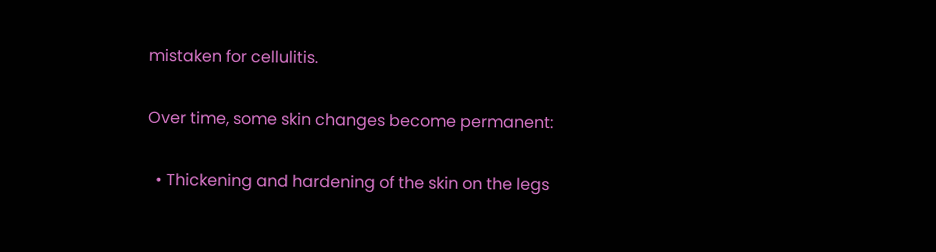mistaken for cellulitis.

Over time, some skin changes become permanent:

  • Thickening and hardening of the skin on the legs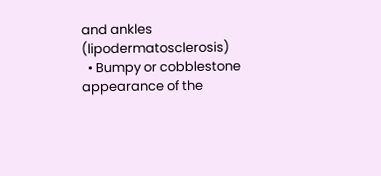and ankles (lipodermatosclerosis)
  • Bumpy or cobblestone appearance of the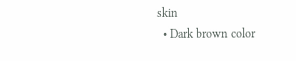skin
  • Dark brown color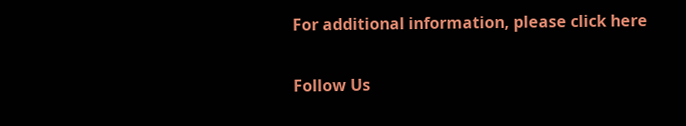For additional information, please click here

Follow Us